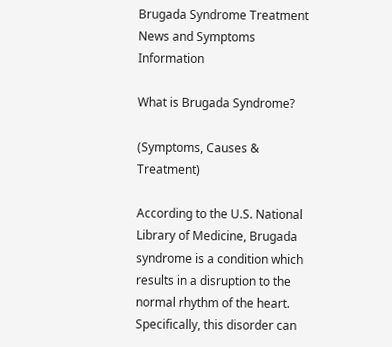Brugada Syndrome Treatment News and Symptoms Information

What is Brugada Syndrome?

(Symptoms, Causes & Treatment)

According to the U.S. National Library of Medicine, Brugada syndrome is a condition which results in a disruption to the normal rhythm of the heart. Specifically, this disorder can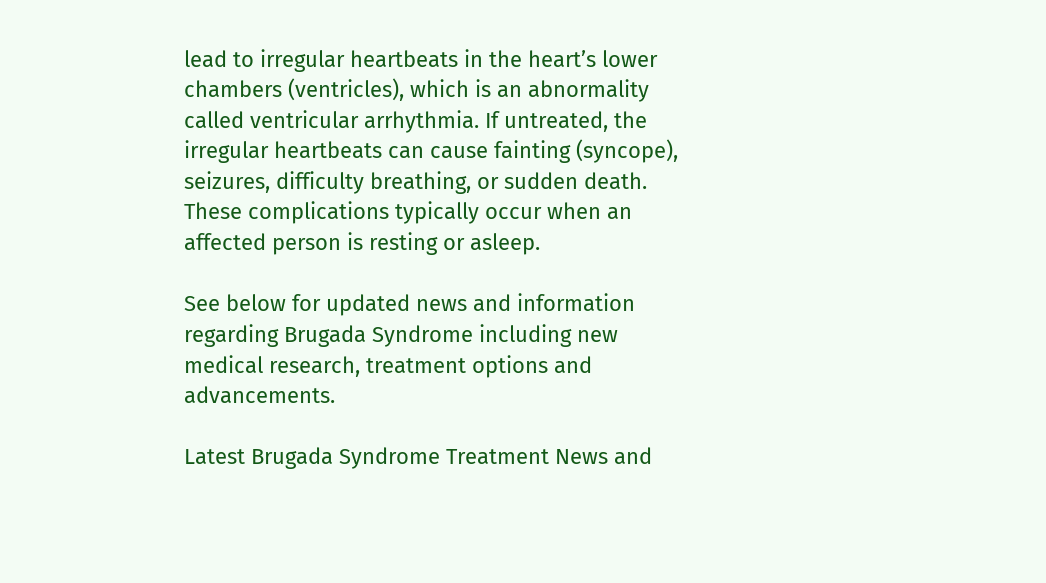lead to irregular heartbeats in the heart’s lower chambers (ventricles), which is an abnormality called ventricular arrhythmia. If untreated, the irregular heartbeats can cause fainting (syncope), seizures, difficulty breathing, or sudden death. These complications typically occur when an affected person is resting or asleep.

See below for updated news and information regarding Brugada Syndrome including new medical research, treatment options and advancements.

Latest Brugada Syndrome Treatment News and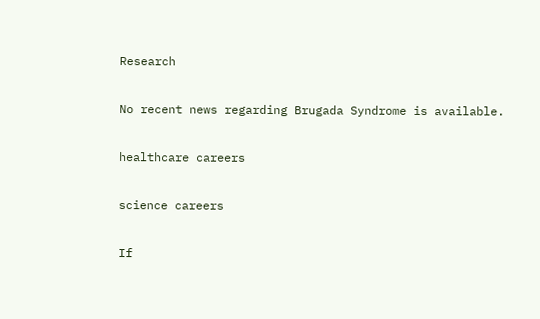Research

No recent news regarding Brugada Syndrome is available.

healthcare careers

science careers

If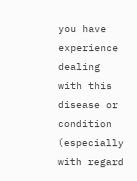you have experience dealing with this disease or condition (especially with regard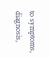to symptoms, diagnosis,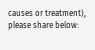causes or treatment), please share below: